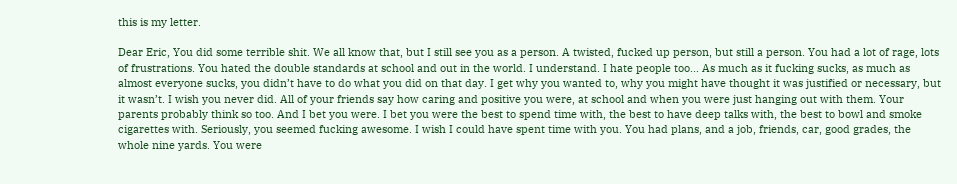this is my letter.

Dear Eric, You did some terrible shit. We all know that, but I still see you as a person. A twisted, fucked up person, but still a person. You had a lot of rage, lots of frustrations. You hated the double standards at school and out in the world. I understand. I hate people too... As much as it fucking sucks, as much as almost everyone sucks, you didn’t have to do what you did on that day. I get why you wanted to, why you might have thought it was justified or necessary, but it wasn’t. I wish you never did. All of your friends say how caring and positive you were, at school and when you were just hanging out with them. Your parents probably think so too. And I bet you were. I bet you were the best to spend time with, the best to have deep talks with, the best to bowl and smoke cigarettes with. Seriously, you seemed fucking awesome. I wish I could have spent time with you. You had plans, and a job, friends, car, good grades, the whole nine yards. You were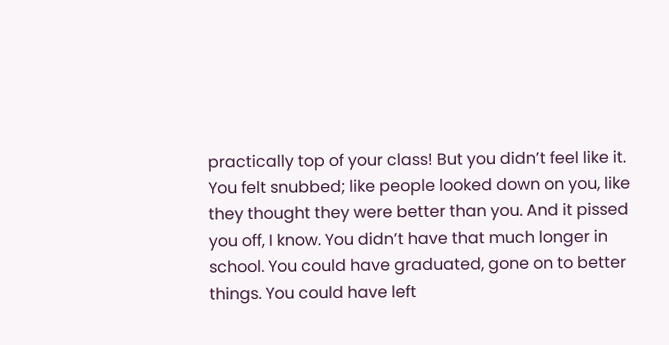practically top of your class! But you didn’t feel like it. You felt snubbed; like people looked down on you, like they thought they were better than you. And it pissed you off, I know. You didn’t have that much longer in school. You could have graduated, gone on to better things. You could have left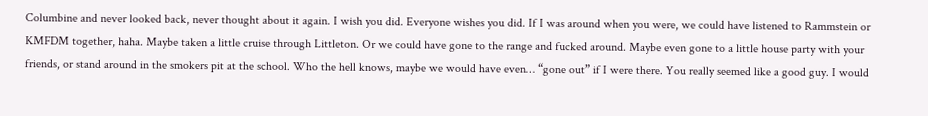Columbine and never looked back, never thought about it again. I wish you did. Everyone wishes you did. If I was around when you were, we could have listened to Rammstein or KMFDM together, haha. Maybe taken a little cruise through Littleton. Or we could have gone to the range and fucked around. Maybe even gone to a little house party with your friends, or stand around in the smokers pit at the school. Who the hell knows, maybe we would have even… “gone out” if I were there. You really seemed like a good guy. I would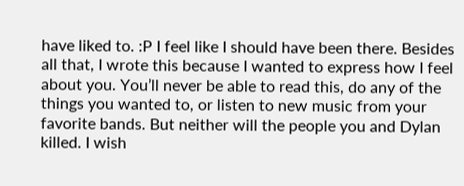have liked to. :P I feel like I should have been there. Besides all that, I wrote this because I wanted to express how I feel about you. You’ll never be able to read this, do any of the things you wanted to, or listen to new music from your favorite bands. But neither will the people you and Dylan killed. I wish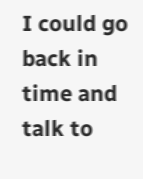I could go back in time and talk to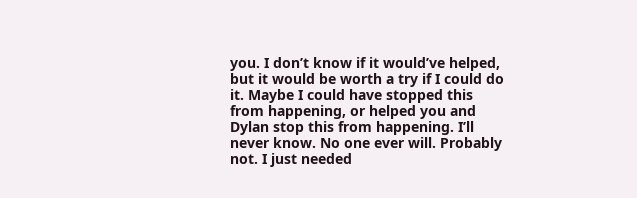you. I don’t know if it would’ve helped, but it would be worth a try if I could do it. Maybe I could have stopped this from happening, or helped you and Dylan stop this from happening. I’ll never know. No one ever will. Probably not. I just needed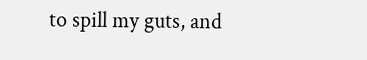to spill my guts, and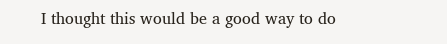I thought this would be a good way to do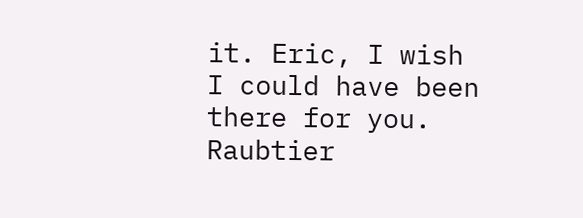it. Eric, I wish I could have been there for you. Raubtier